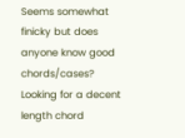Seems somewhat finicky but does anyone know good chords/cases?
Looking for a decent length chord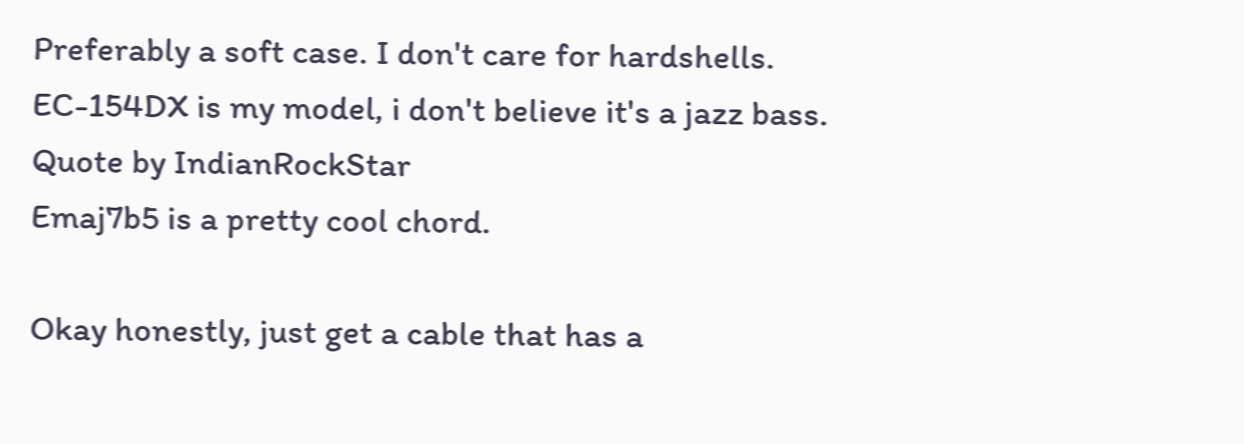Preferably a soft case. I don't care for hardshells.
EC-154DX is my model, i don't believe it's a jazz bass.
Quote by IndianRockStar
Emaj7b5 is a pretty cool chord.

Okay honestly, just get a cable that has a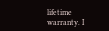lifetime warranty. I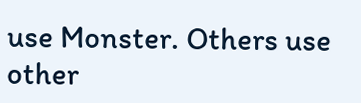use Monster. Others use other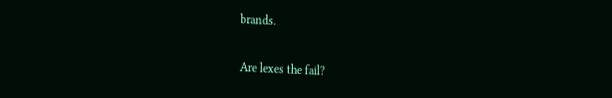brands.

Are lexes the fail?